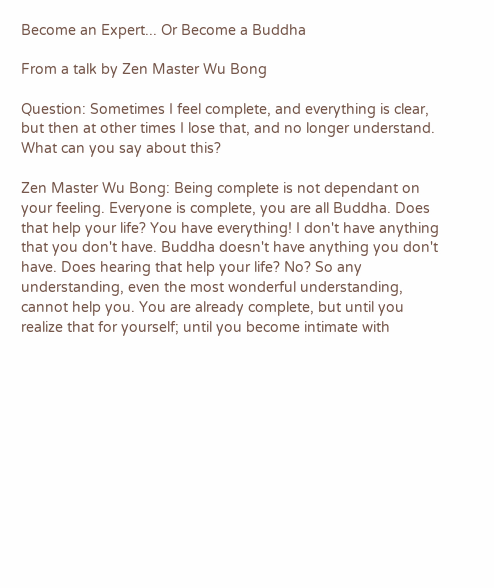Become an Expert... Or Become a Buddha

From a talk by Zen Master Wu Bong

Question: Sometimes I feel complete, and everything is clear, but then at other times I lose that, and no longer understand. What can you say about this?

Zen Master Wu Bong: Being complete is not dependant on your feeling. Everyone is complete, you are all Buddha. Does that help your life? You have everything! I don't have anything that you don't have. Buddha doesn't have anything you don't have. Does hearing that help your life? No? So any understanding, even the most wonderful understanding, cannot help you. You are already complete, but until you realize that for yourself; until you become intimate with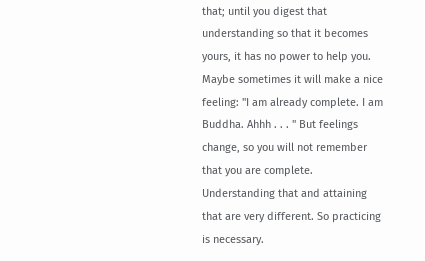that; until you digest that understanding so that it becomes yours, it has no power to help you. Maybe sometimes it will make a nice feeling: "I am already complete. I am Buddha. Ahhh . . . " But feelings change, so you will not remember that you are complete. Understanding that and attaining that are very different. So practicing is necessary.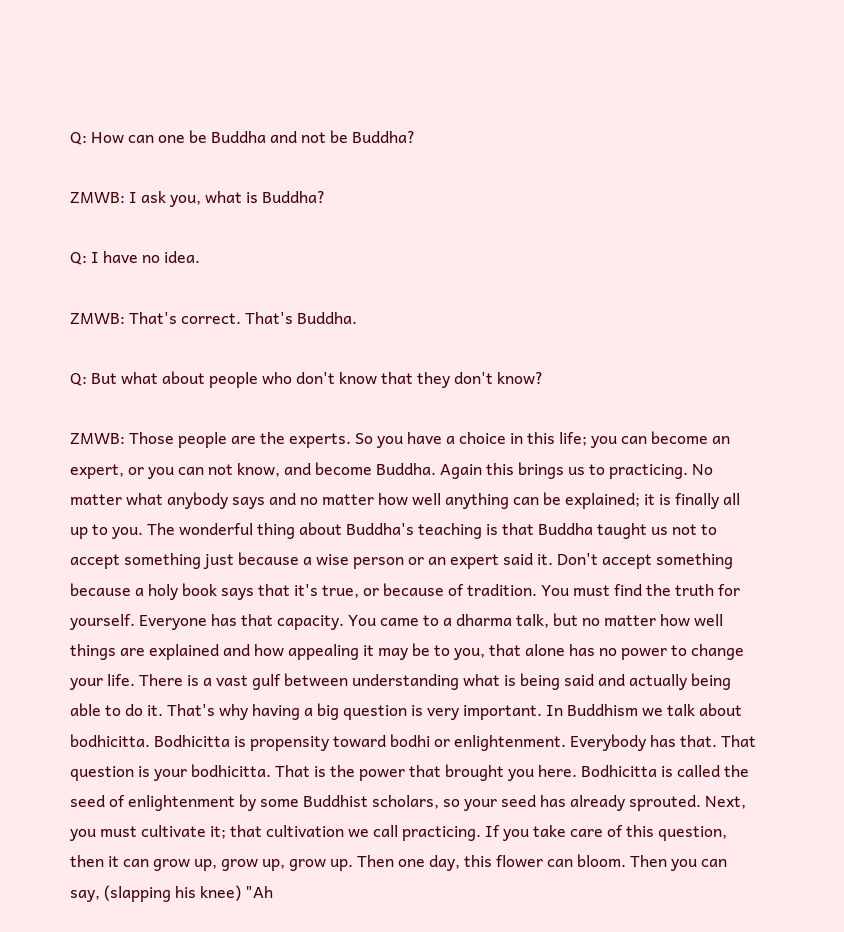Q: How can one be Buddha and not be Buddha?

ZMWB: I ask you, what is Buddha?

Q: I have no idea.

ZMWB: That's correct. That's Buddha.

Q: But what about people who don't know that they don't know?

ZMWB: Those people are the experts. So you have a choice in this life; you can become an expert, or you can not know, and become Buddha. Again this brings us to practicing. No matter what anybody says and no matter how well anything can be explained; it is finally all up to you. The wonderful thing about Buddha's teaching is that Buddha taught us not to accept something just because a wise person or an expert said it. Don't accept something because a holy book says that it's true, or because of tradition. You must find the truth for yourself. Everyone has that capacity. You came to a dharma talk, but no matter how well things are explained and how appealing it may be to you, that alone has no power to change your life. There is a vast gulf between understanding what is being said and actually being able to do it. That's why having a big question is very important. In Buddhism we talk about bodhicitta. Bodhicitta is propensity toward bodhi or enlightenment. Everybody has that. That question is your bodhicitta. That is the power that brought you here. Bodhicitta is called the seed of enlightenment by some Buddhist scholars, so your seed has already sprouted. Next, you must cultivate it; that cultivation we call practicing. If you take care of this question, then it can grow up, grow up, grow up. Then one day, this flower can bloom. Then you can say, (slapping his knee) "Ah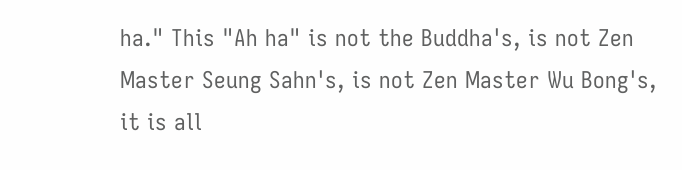ha." This "Ah ha" is not the Buddha's, is not Zen Master Seung Sahn's, is not Zen Master Wu Bong's, it is all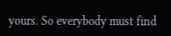yours. So everybody must find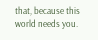that, because this world needs you.